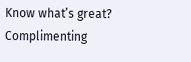Know what’s great?  Complimenting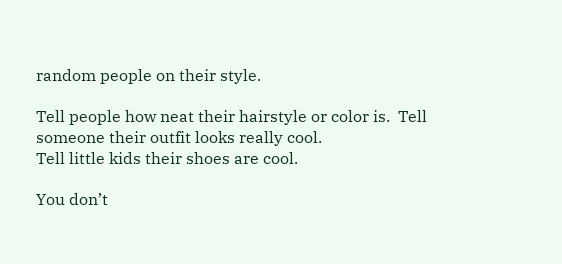random people on their style.

Tell people how neat their hairstyle or color is.  Tell someone their outfit looks really cool.
Tell little kids their shoes are cool.

You don’t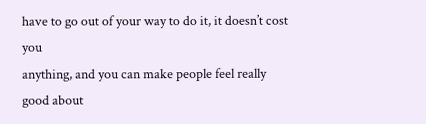have to go out of your way to do it, it doesn’t cost you
anything, and you can make people feel really good about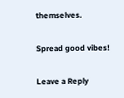themselves.

Spread good vibes!

Leave a Reply